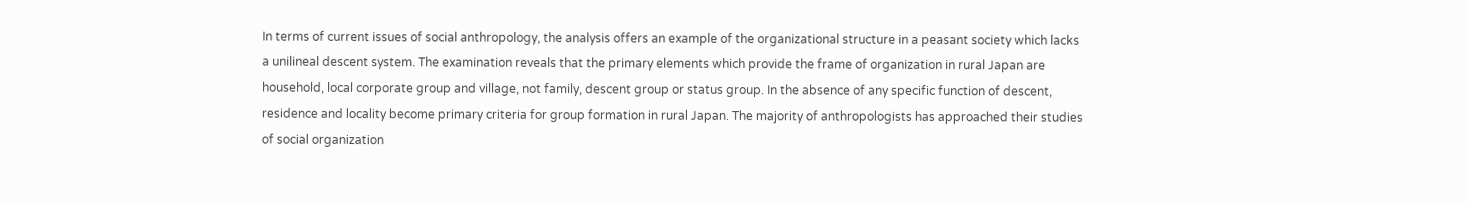In terms of current issues of social anthropology, the analysis offers an example of the organizational structure in a peasant society which lacks a unilineal descent system. The examination reveals that the primary elements which provide the frame of organization in rural Japan are household, local corporate group and village, not family, descent group or status group. In the absence of any specific function of descent, residence and locality become primary criteria for group formation in rural Japan. The majority of anthropologists has approached their studies of social organization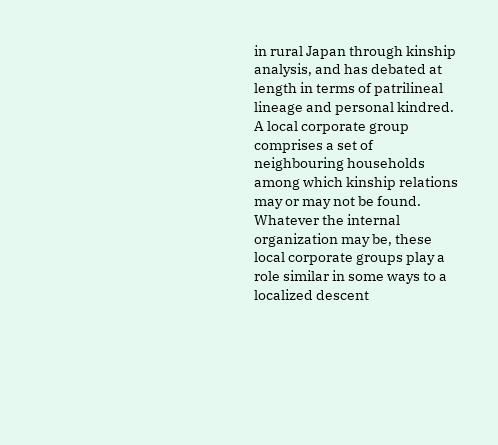in rural Japan through kinship analysis, and has debated at length in terms of patrilineal lineage and personal kindred. A local corporate group comprises a set of neighbouring households among which kinship relations may or may not be found. Whatever the internal organization may be, these local corporate groups play a role similar in some ways to a localized descent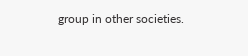group in other societies.